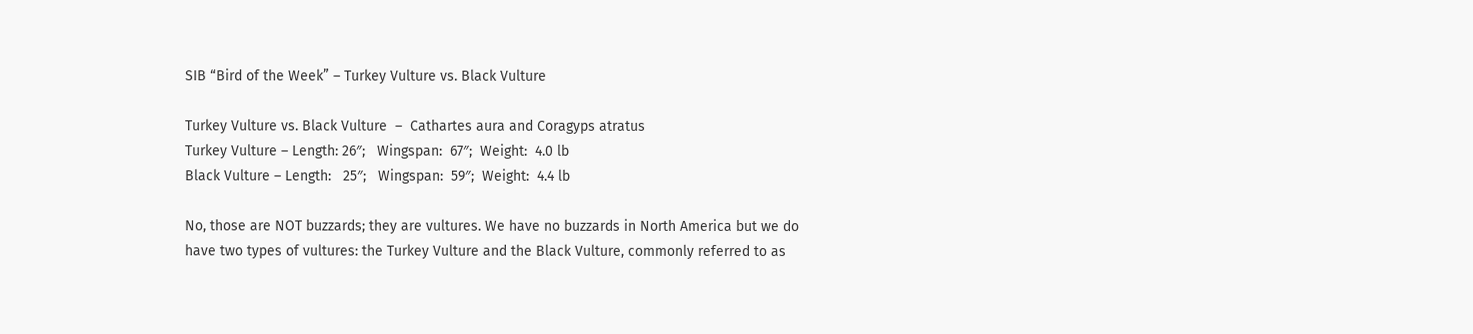SIB “Bird of the Week” – Turkey Vulture vs. Black Vulture

Turkey Vulture vs. Black Vulture  –  Cathartes aura and Coragyps atratus
Turkey Vulture – Length: 26″;   Wingspan:  67″;  Weight:  4.0 lb
Black Vulture – Length:   25″;   Wingspan:  59″;  Weight:  4.4 lb

No, those are NOT buzzards; they are vultures. We have no buzzards in North America but we do have two types of vultures: the Turkey Vulture and the Black Vulture, commonly referred to as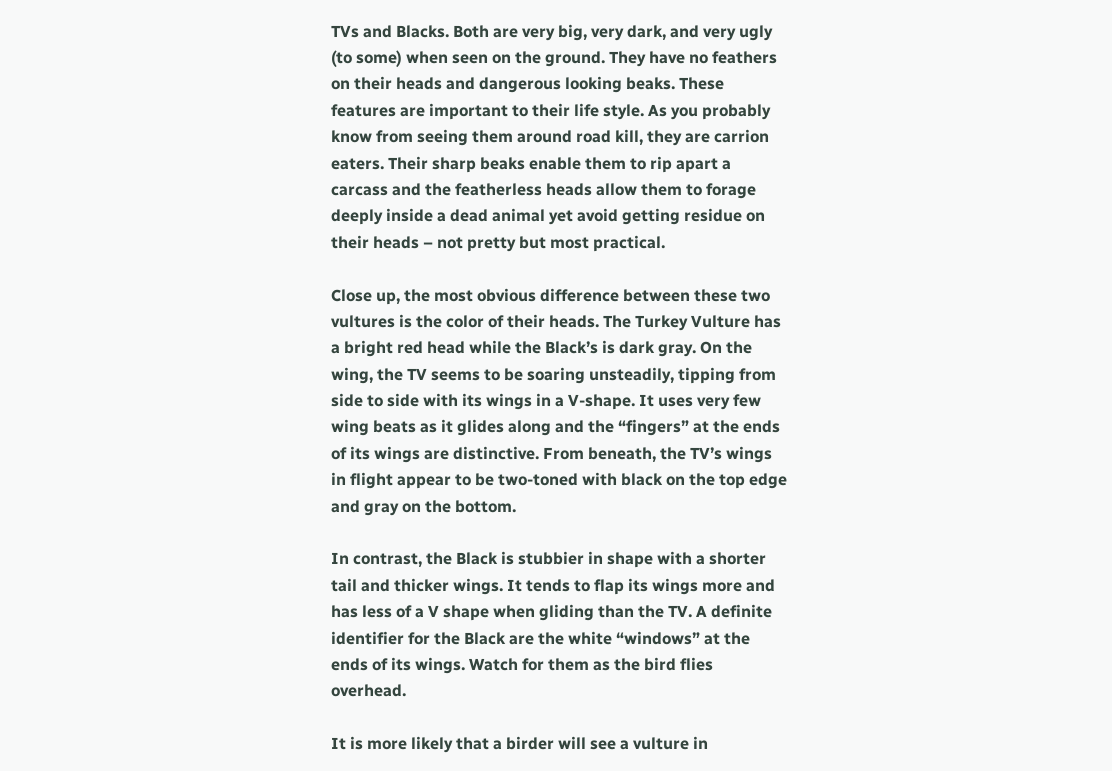TVs and Blacks. Both are very big, very dark, and very ugly (to some) when seen on the ground. They have no feathers on their heads and dangerous looking beaks. These features are important to their life style. As you probably know from seeing them around road kill, they are carrion eaters. Their sharp beaks enable them to rip apart a carcass and the featherless heads allow them to forage deeply inside a dead animal yet avoid getting residue on their heads – not pretty but most practical.

Close up, the most obvious difference between these two vultures is the color of their heads. The Turkey Vulture has a bright red head while the Black’s is dark gray. On the wing, the TV seems to be soaring unsteadily, tipping from side to side with its wings in a V-shape. It uses very few wing beats as it glides along and the “fingers” at the ends of its wings are distinctive. From beneath, the TV’s wings in flight appear to be two-toned with black on the top edge and gray on the bottom.

In contrast, the Black is stubbier in shape with a shorter tail and thicker wings. It tends to flap its wings more and has less of a V shape when gliding than the TV. A definite identifier for the Black are the white “windows” at the ends of its wings. Watch for them as the bird flies overhead.

It is more likely that a birder will see a vulture in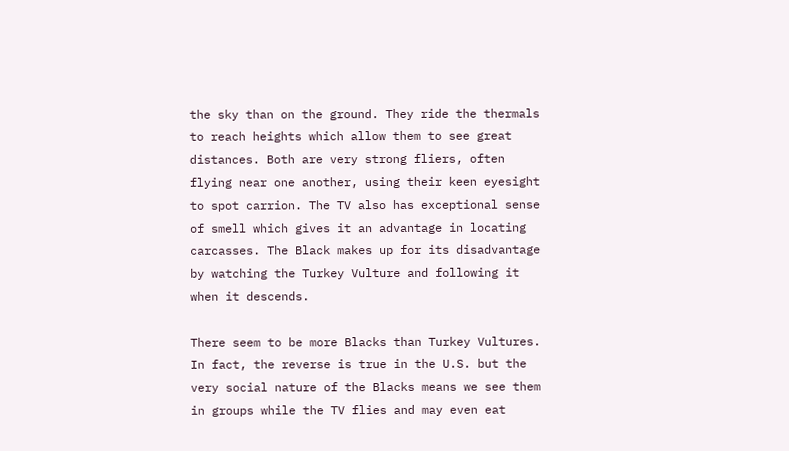the sky than on the ground. They ride the thermals to reach heights which allow them to see great distances. Both are very strong fliers, often flying near one another, using their keen eyesight to spot carrion. The TV also has exceptional sense of smell which gives it an advantage in locating carcasses. The Black makes up for its disadvantage by watching the Turkey Vulture and following it when it descends.

There seem to be more Blacks than Turkey Vultures. In fact, the reverse is true in the U.S. but the very social nature of the Blacks means we see them in groups while the TV flies and may even eat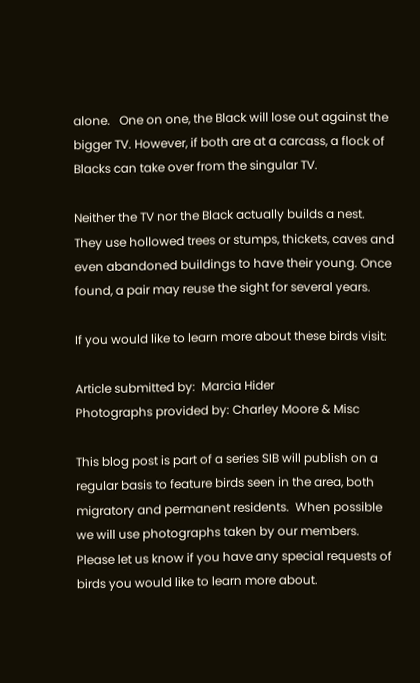alone.   One on one, the Black will lose out against the bigger TV. However, if both are at a carcass, a flock of Blacks can take over from the singular TV.

Neither the TV nor the Black actually builds a nest. They use hollowed trees or stumps, thickets, caves and even abandoned buildings to have their young. Once found, a pair may reuse the sight for several years.

If you would like to learn more about these birds visit:

Article submitted by:  Marcia Hider
Photographs provided by: Charley Moore & Misc

This blog post is part of a series SIB will publish on a regular basis to feature birds seen in the area, both migratory and permanent residents.  When possible we will use photographs taken by our members.    Please let us know if you have any special requests of birds you would like to learn more about.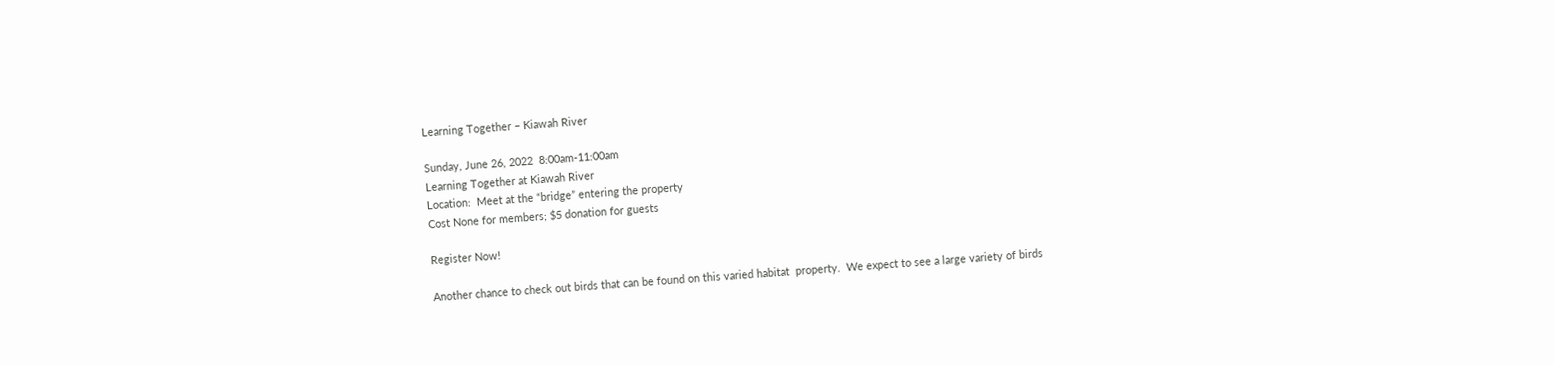Learning Together – Kiawah River

Sunday, June 26, 2022  8:00am-11:00am
Learning Together at Kiawah River
Location:  Meet at the “bridge” entering the property
Cost None for members; $5 donation for guests

Register Now!

Another chance to check out birds that can be found on this varied habitat  property.  We expect to see a large variety of birds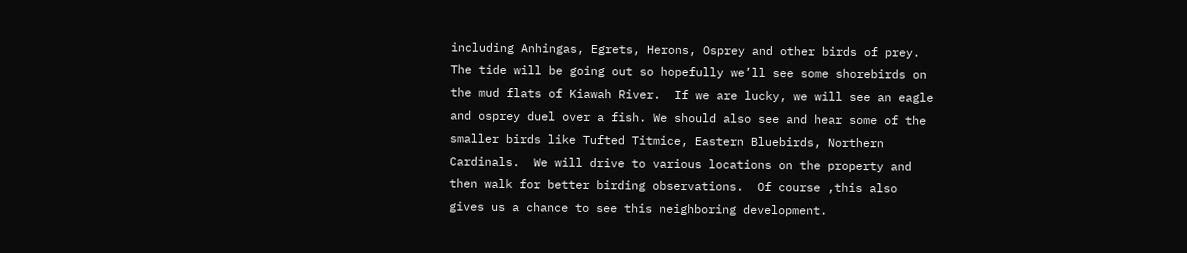including Anhingas, Egrets, Herons, Osprey and other birds of prey.  The tide will be going out so hopefully we’ll see some shorebirds on the mud flats of Kiawah River.  If we are lucky, we will see an eagle and osprey duel over a fish. We should also see and hear some of the smaller birds like Tufted Titmice, Eastern Bluebirds, Northern Cardinals.  We will drive to various locations on the property and then walk for better birding observations.  Of course ,this also gives us a chance to see this neighboring development.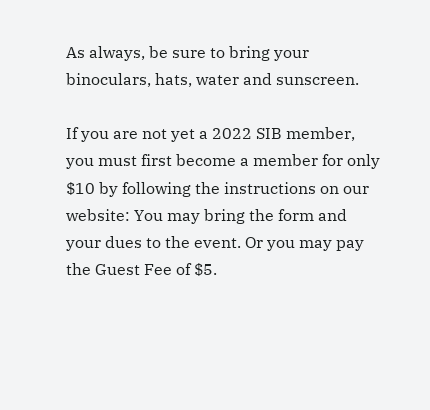As always, be sure to bring your binoculars, hats, water and sunscreen.

If you are not yet a 2022 SIB member, you must first become a member for only $10 by following the instructions on our website: You may bring the form and your dues to the event. Or you may pay the Guest Fee of $5.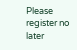Please register no later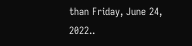than Friday, June 24, 2022..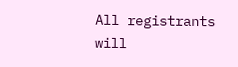All registrants will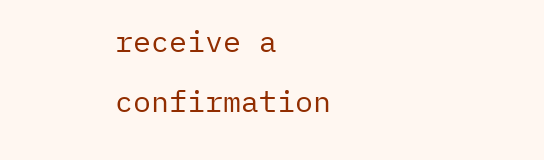receive a confirmation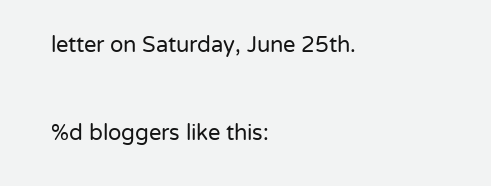letter on Saturday, June 25th.

%d bloggers like this: